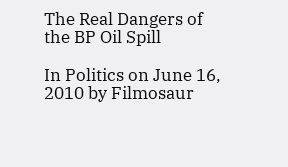The Real Dangers of the BP Oil Spill

In Politics on June 16, 2010 by Filmosaur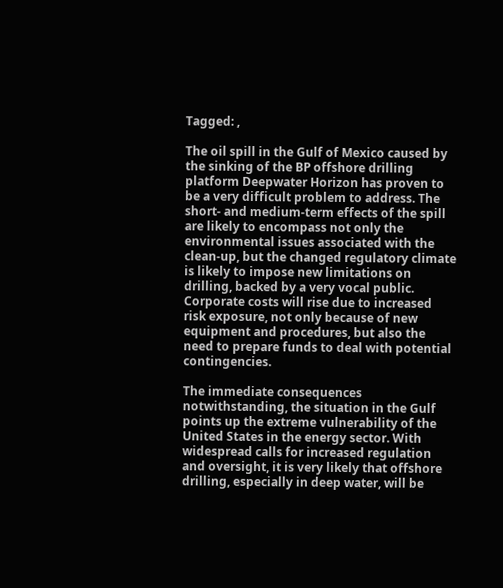Tagged: ,

The oil spill in the Gulf of Mexico caused by the sinking of the BP offshore drilling platform Deepwater Horizon has proven to be a very difficult problem to address. The short- and medium-term effects of the spill are likely to encompass not only the environmental issues associated with the clean-up, but the changed regulatory climate is likely to impose new limitations on drilling, backed by a very vocal public. Corporate costs will rise due to increased risk exposure, not only because of new equipment and procedures, but also the need to prepare funds to deal with potential contingencies.

The immediate consequences notwithstanding, the situation in the Gulf points up the extreme vulnerability of the United States in the energy sector. With widespread calls for increased regulation and oversight, it is very likely that offshore drilling, especially in deep water, will be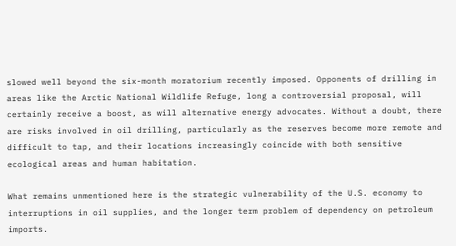slowed well beyond the six-month moratorium recently imposed. Opponents of drilling in areas like the Arctic National Wildlife Refuge, long a controversial proposal, will certainly receive a boost, as will alternative energy advocates. Without a doubt, there are risks involved in oil drilling, particularly as the reserves become more remote and difficult to tap, and their locations increasingly coincide with both sensitive ecological areas and human habitation.

What remains unmentioned here is the strategic vulnerability of the U.S. economy to interruptions in oil supplies, and the longer term problem of dependency on petroleum imports.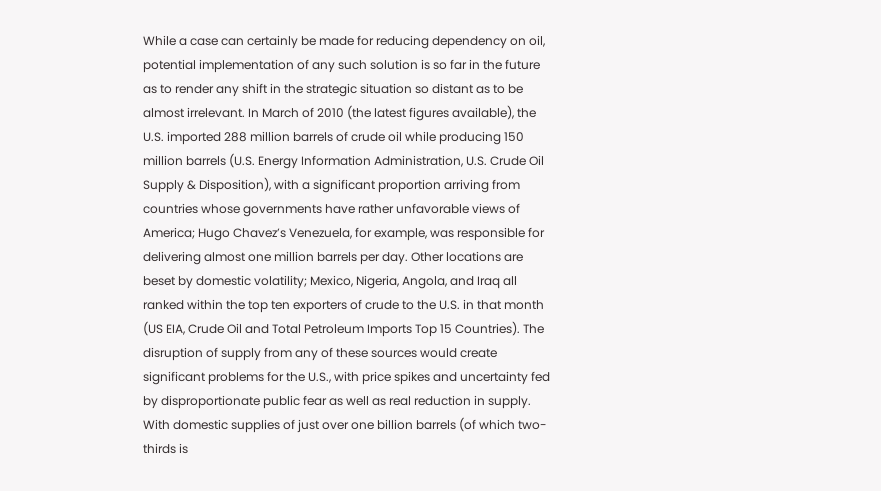While a case can certainly be made for reducing dependency on oil, potential implementation of any such solution is so far in the future as to render any shift in the strategic situation so distant as to be almost irrelevant. In March of 2010 (the latest figures available), the U.S. imported 288 million barrels of crude oil while producing 150 million barrels (U.S. Energy Information Administration, U.S. Crude Oil Supply & Disposition), with a significant proportion arriving from countries whose governments have rather unfavorable views of America; Hugo Chavez’s Venezuela, for example, was responsible for delivering almost one million barrels per day. Other locations are beset by domestic volatility; Mexico, Nigeria, Angola, and Iraq all ranked within the top ten exporters of crude to the U.S. in that month (US EIA, Crude Oil and Total Petroleum Imports Top 15 Countries). The disruption of supply from any of these sources would create significant problems for the U.S., with price spikes and uncertainty fed by disproportionate public fear as well as real reduction in supply. With domestic supplies of just over one billion barrels (of which two-thirds is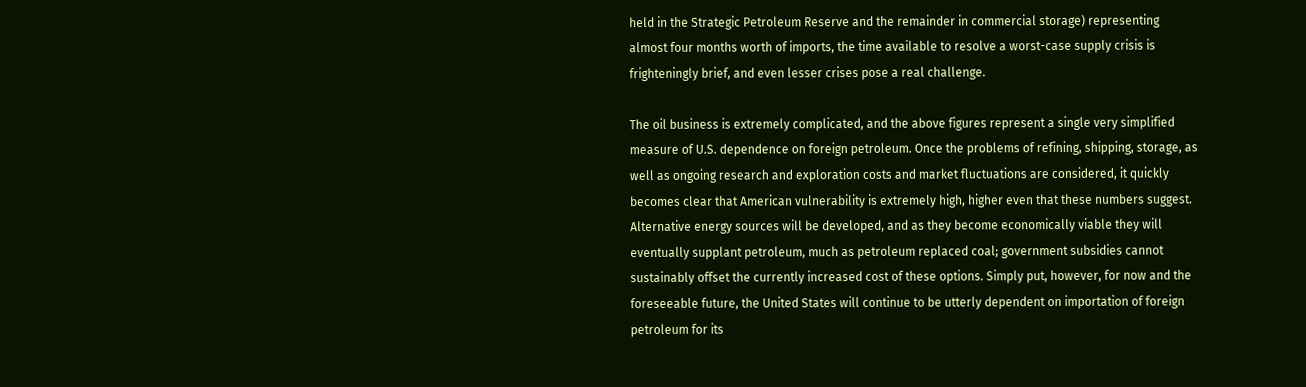held in the Strategic Petroleum Reserve and the remainder in commercial storage) representing almost four months worth of imports, the time available to resolve a worst-case supply crisis is frighteningly brief, and even lesser crises pose a real challenge.

The oil business is extremely complicated, and the above figures represent a single very simplified measure of U.S. dependence on foreign petroleum. Once the problems of refining, shipping, storage, as well as ongoing research and exploration costs and market fluctuations are considered, it quickly becomes clear that American vulnerability is extremely high, higher even that these numbers suggest. Alternative energy sources will be developed, and as they become economically viable they will eventually supplant petroleum, much as petroleum replaced coal; government subsidies cannot sustainably offset the currently increased cost of these options. Simply put, however, for now and the foreseeable future, the United States will continue to be utterly dependent on importation of foreign petroleum for its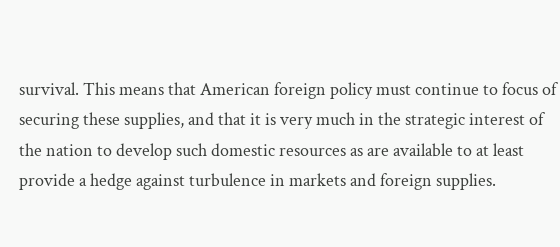survival. This means that American foreign policy must continue to focus of securing these supplies, and that it is very much in the strategic interest of the nation to develop such domestic resources as are available to at least provide a hedge against turbulence in markets and foreign supplies.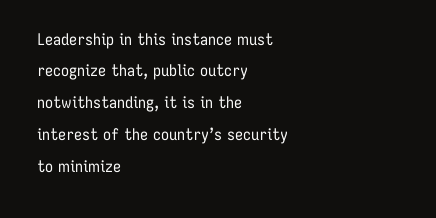Leadership in this instance must recognize that, public outcry notwithstanding, it is in the interest of the country’s security to minimize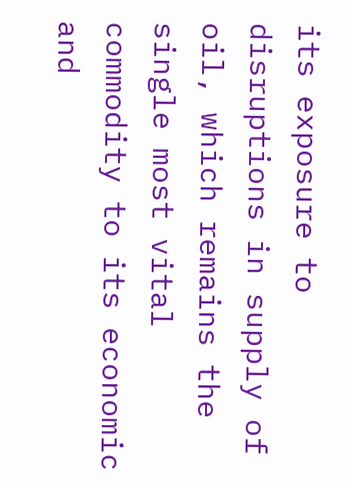its exposure to disruptions in supply of oil, which remains the single most vital commodity to its economic and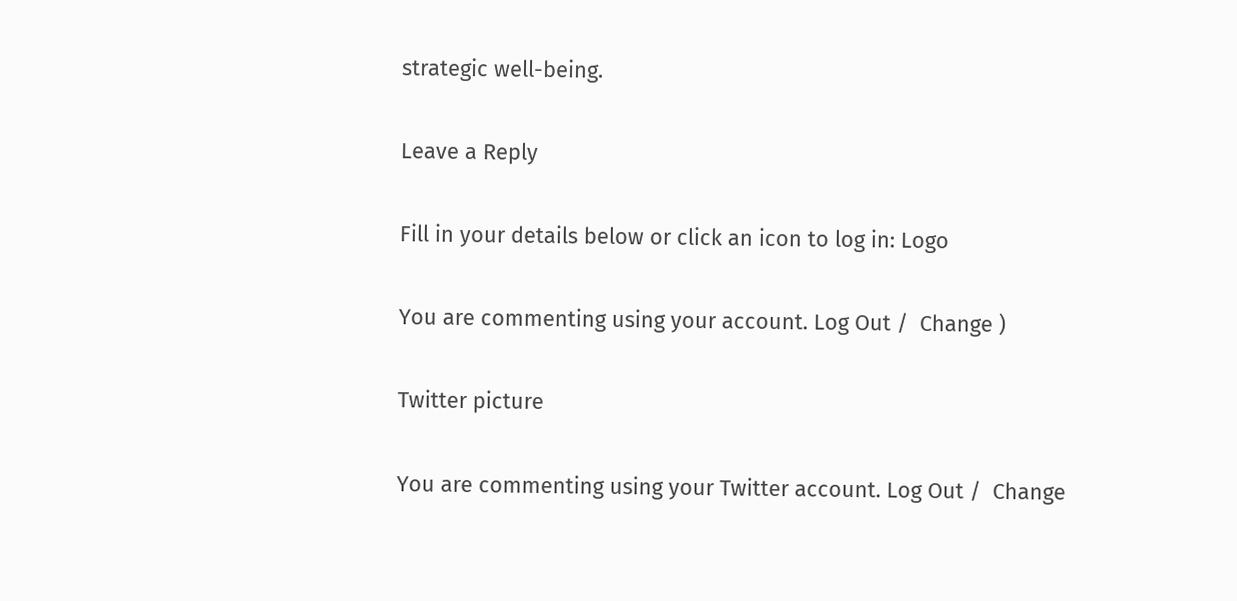strategic well-being.

Leave a Reply

Fill in your details below or click an icon to log in: Logo

You are commenting using your account. Log Out /  Change )

Twitter picture

You are commenting using your Twitter account. Log Out /  Change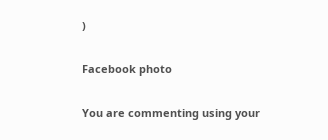)

Facebook photo

You are commenting using your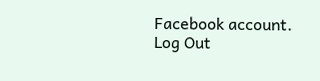Facebook account. Log Out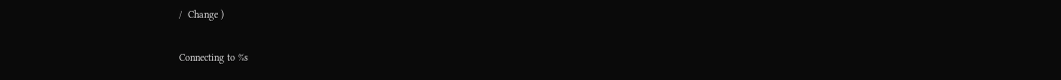/  Change )

Connecting to %s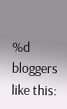%d bloggers like this: